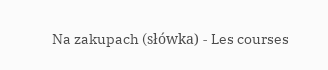Na zakupach (słówka) - Les courses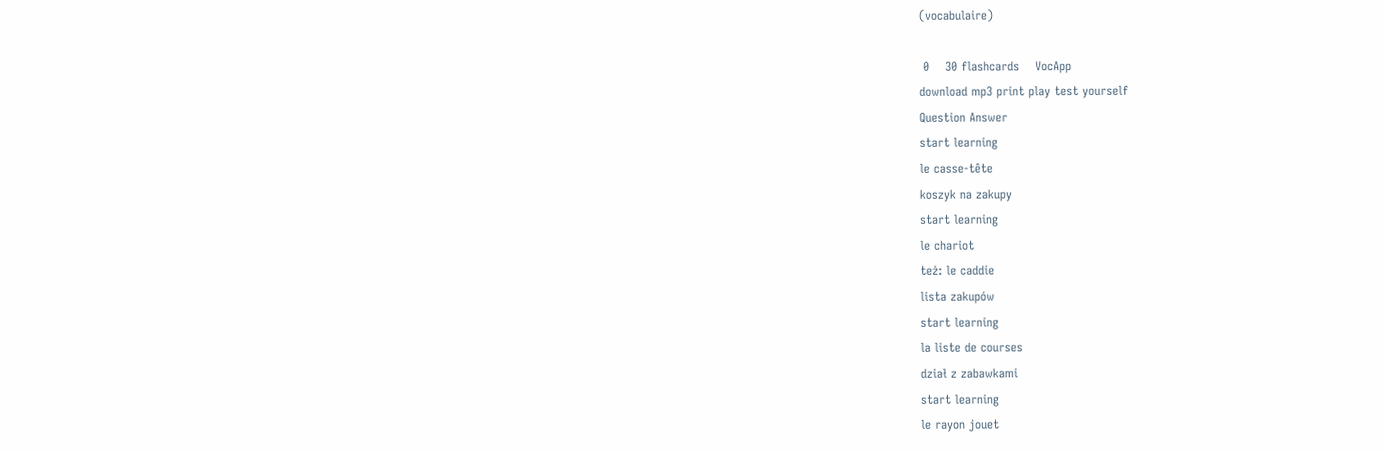(vocabulaire)

 0    30 flashcards    VocApp
download mp3 print play test yourself
Question Answer
start learning
le casse-tête
koszyk na zakupy
start learning
le chariot
też: le caddie
lista zakupów
start learning
la liste de courses
dział z zabawkami
start learning
le rayon jouet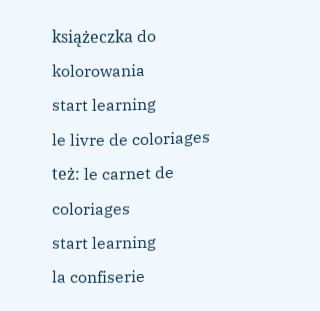książeczka do kolorowania
start learning
le livre de coloriages
też: le carnet de coloriages
start learning
la confiserie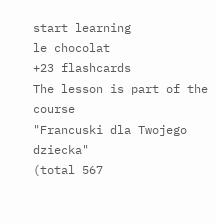start learning
le chocolat
+23 flashcards
The lesson is part of the course
"Francuski dla Twojego dziecka"
(total 567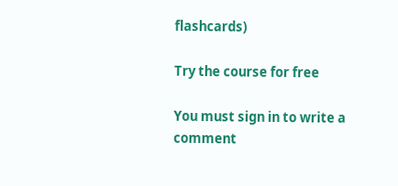flashcards)

Try the course for free

You must sign in to write a comment